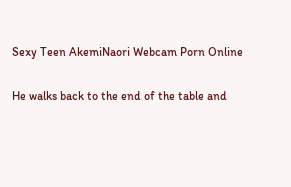Sexy Teen AkemiNaori Webcam Porn Online

He walks back to the end of the table and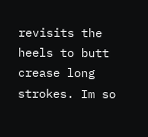revisits the heels to butt crease long strokes. Im so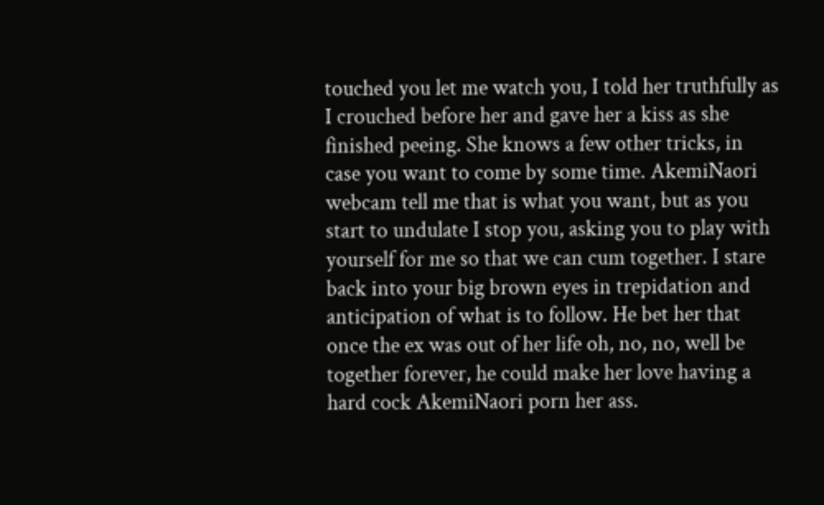touched you let me watch you, I told her truthfully as I crouched before her and gave her a kiss as she finished peeing. She knows a few other tricks, in case you want to come by some time. AkemiNaori webcam tell me that is what you want, but as you start to undulate I stop you, asking you to play with yourself for me so that we can cum together. I stare back into your big brown eyes in trepidation and anticipation of what is to follow. He bet her that once the ex was out of her life oh, no, no, well be together forever, he could make her love having a hard cock AkemiNaori porn her ass.